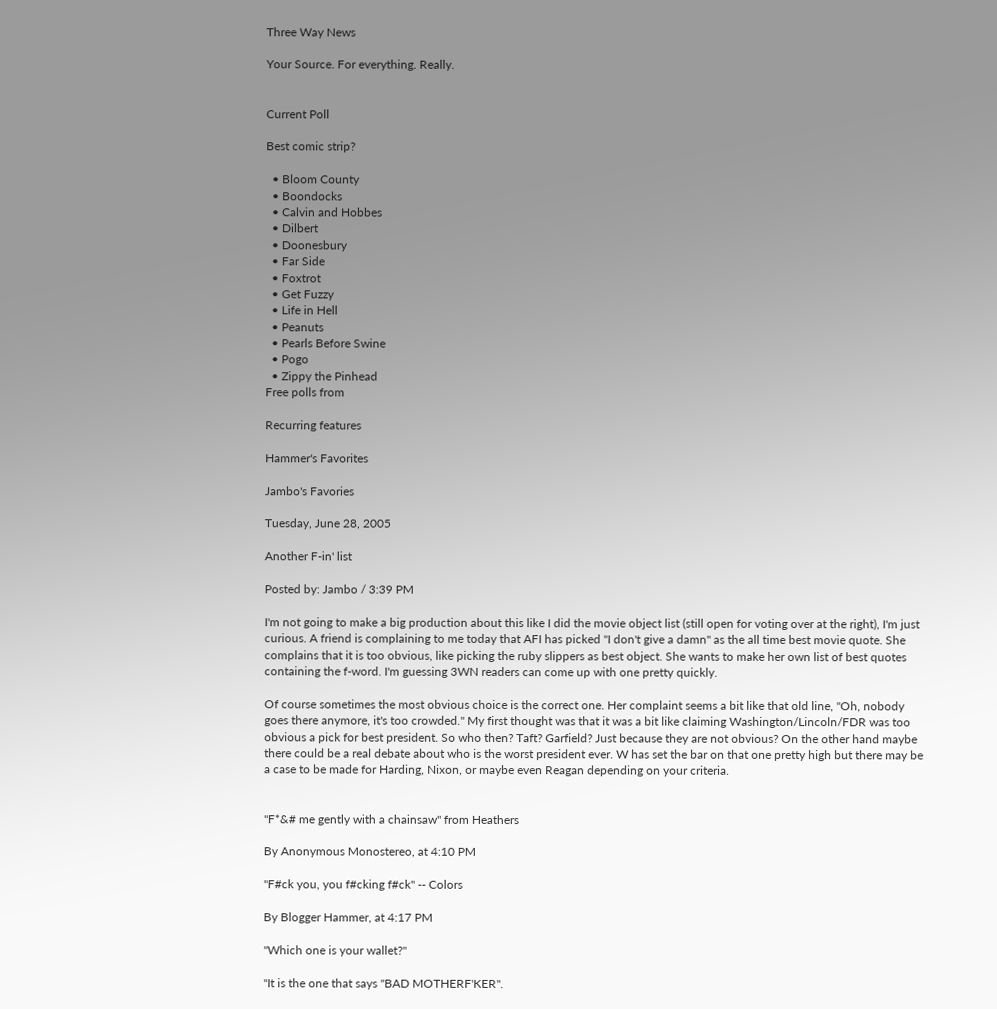Three Way News

Your Source. For everything. Really.


Current Poll

Best comic strip?

  • Bloom County
  • Boondocks
  • Calvin and Hobbes
  • Dilbert
  • Doonesbury
  • Far Side
  • Foxtrot
  • Get Fuzzy
  • Life in Hell
  • Peanuts
  • Pearls Before Swine
  • Pogo
  • Zippy the Pinhead
Free polls from

Recurring features

Hammer's Favorites

Jambo's Favories

Tuesday, June 28, 2005

Another F-in' list

Posted by: Jambo / 3:39 PM

I'm not going to make a big production about this like I did the movie object list (still open for voting over at the right), I'm just curious. A friend is complaining to me today that AFI has picked "I don't give a damn" as the all time best movie quote. She complains that it is too obvious, like picking the ruby slippers as best object. She wants to make her own list of best quotes containing the f-word. I'm guessing 3WN readers can come up with one pretty quickly.

Of course sometimes the most obvious choice is the correct one. Her complaint seems a bit like that old line, "Oh, nobody goes there anymore, it's too crowded." My first thought was that it was a bit like claiming Washington/Lincoln/FDR was too obvious a pick for best president. So who then? Taft? Garfield? Just because they are not obvious? On the other hand maybe there could be a real debate about who is the worst president ever. W has set the bar on that one pretty high but there may be a case to be made for Harding, Nixon, or maybe even Reagan depending on your criteria.


"F*&# me gently with a chainsaw" from Heathers

By Anonymous Monostereo, at 4:10 PM

"F#ck you, you f#cking f#ck" -- Colors

By Blogger Hammer, at 4:17 PM

"Which one is your wallet?"

"It is the one that says "BAD MOTHERF'KER".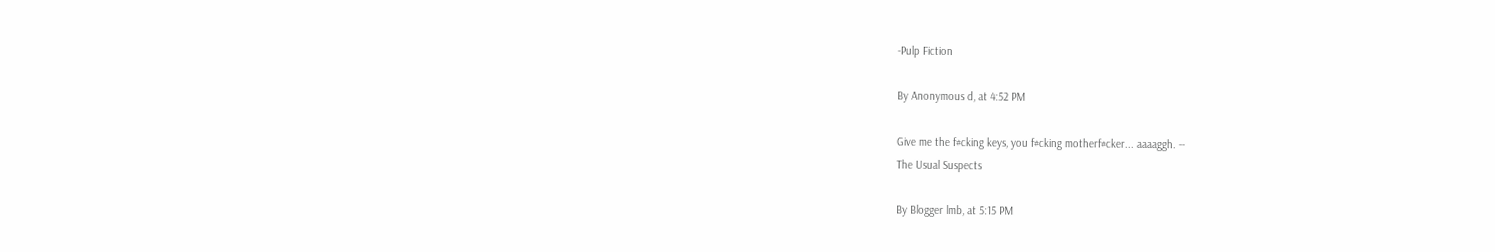-Pulp Fiction

By Anonymous d, at 4:52 PM

Give me the f#cking keys, you f#cking motherf#cker... aaaaggh. --
The Usual Suspects

By Blogger lmb, at 5:15 PM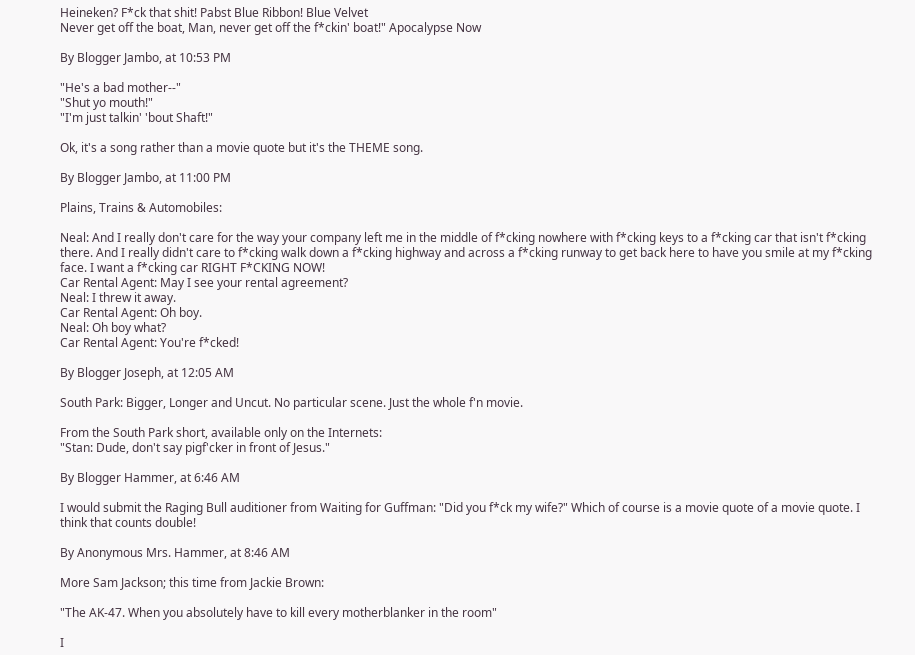Heineken? F*ck that shit! Pabst Blue Ribbon! Blue Velvet
Never get off the boat, Man, never get off the f*ckin' boat!" Apocalypse Now

By Blogger Jambo, at 10:53 PM

"He's a bad mother--"
"Shut yo mouth!"
"I'm just talkin' 'bout Shaft!"

Ok, it's a song rather than a movie quote but it's the THEME song.

By Blogger Jambo, at 11:00 PM

Plains, Trains & Automobiles:

Neal: And I really don't care for the way your company left me in the middle of f*cking nowhere with f*cking keys to a f*cking car that isn't f*cking there. And I really didn't care to f*cking walk down a f*cking highway and across a f*cking runway to get back here to have you smile at my f*cking face. I want a f*cking car RIGHT F*CKING NOW!
Car Rental Agent: May I see your rental agreement?
Neal: I threw it away.
Car Rental Agent: Oh boy.
Neal: Oh boy what?
Car Rental Agent: You're f*cked!

By Blogger Joseph, at 12:05 AM

South Park: Bigger, Longer and Uncut. No particular scene. Just the whole f'n movie.

From the South Park short, available only on the Internets:
"Stan: Dude, don't say pigf'cker in front of Jesus."

By Blogger Hammer, at 6:46 AM

I would submit the Raging Bull auditioner from Waiting for Guffman: "Did you f*ck my wife?" Which of course is a movie quote of a movie quote. I think that counts double!

By Anonymous Mrs. Hammer, at 8:46 AM

More Sam Jackson; this time from Jackie Brown:

"The AK-47. When you absolutely have to kill every motherblanker in the room"

I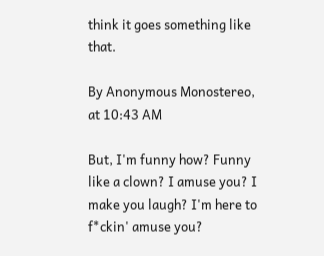think it goes something like that.

By Anonymous Monostereo, at 10:43 AM

But, I'm funny how? Funny like a clown? I amuse you? I make you laugh? I'm here to f*ckin' amuse you?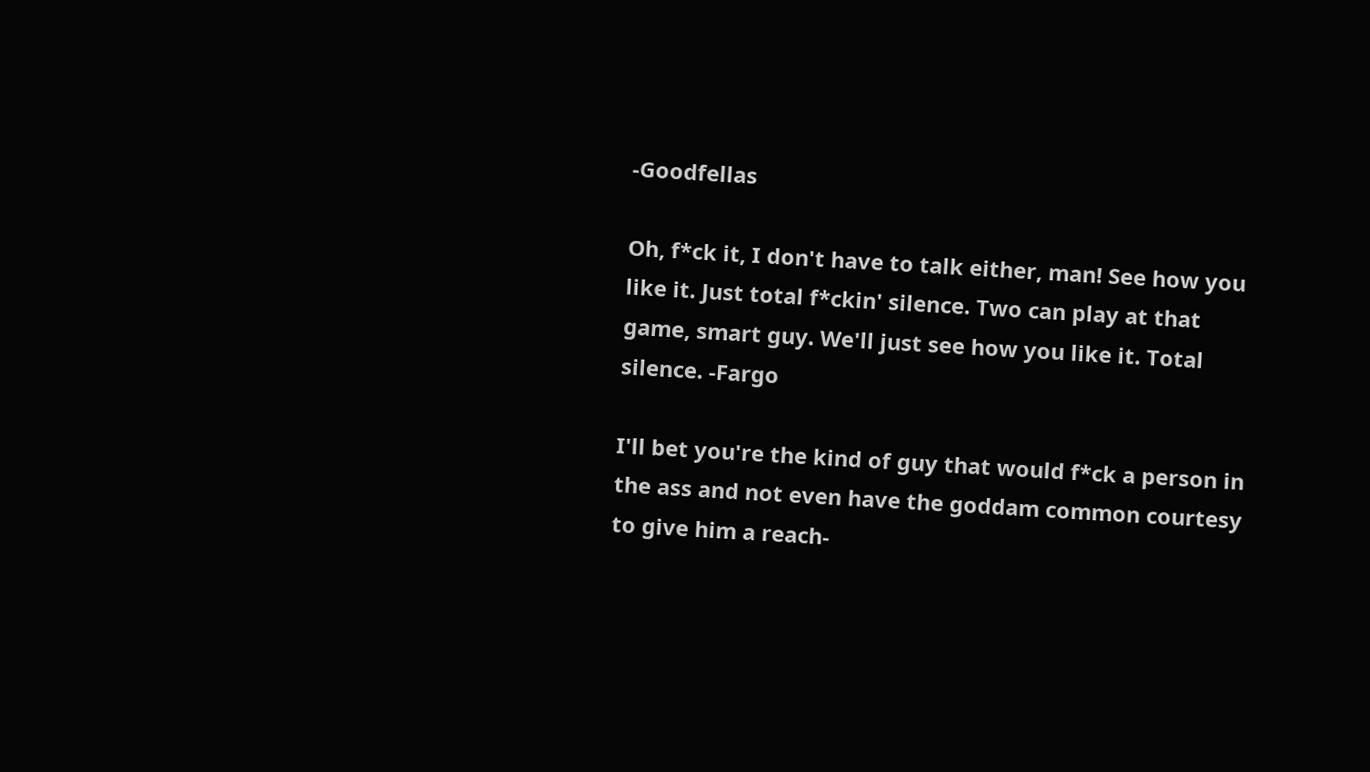-Goodfellas

Oh, f*ck it, I don't have to talk either, man! See how you like it. Just total f*ckin' silence. Two can play at that game, smart guy. We'll just see how you like it. Total silence. -Fargo

I'll bet you're the kind of guy that would f*ck a person in the ass and not even have the goddam common courtesy to give him a reach-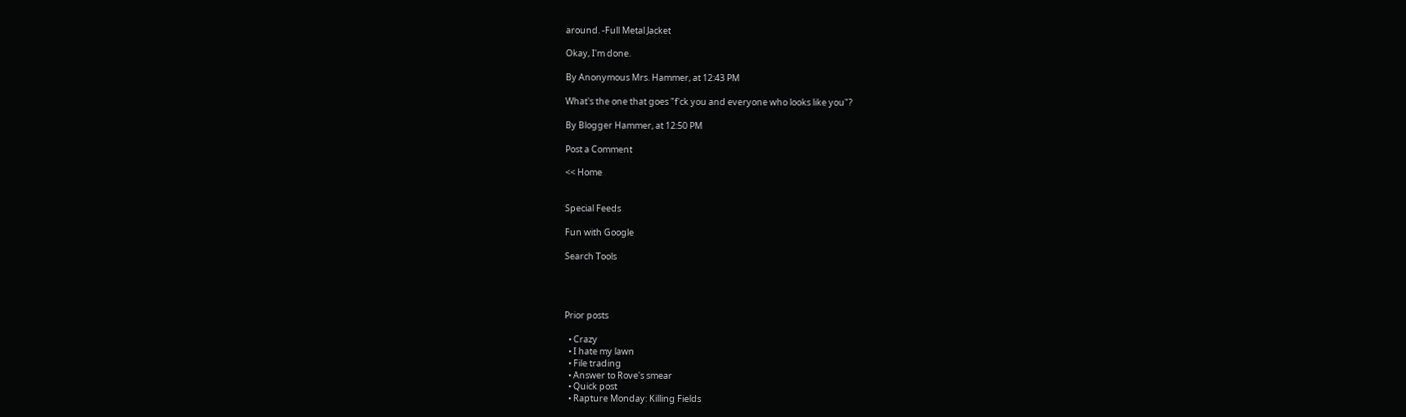around. -Full Metal Jacket

Okay, I'm done.

By Anonymous Mrs. Hammer, at 12:43 PM

What's the one that goes "f'ck you and everyone who looks like you"?

By Blogger Hammer, at 12:50 PM

Post a Comment

<< Home


Special Feeds

Fun with Google

Search Tools




Prior posts

  • Crazy
  • I hate my lawn
  • File trading
  • Answer to Rove's smear
  • Quick post
  • Rapture Monday: Killing Fields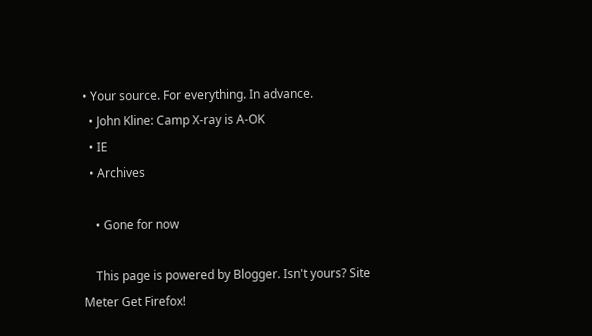• Your source. For everything. In advance.
  • John Kline: Camp X-ray is A-OK
  • IE
  • Archives

    • Gone for now

    This page is powered by Blogger. Isn't yours? Site Meter Get Firefox!